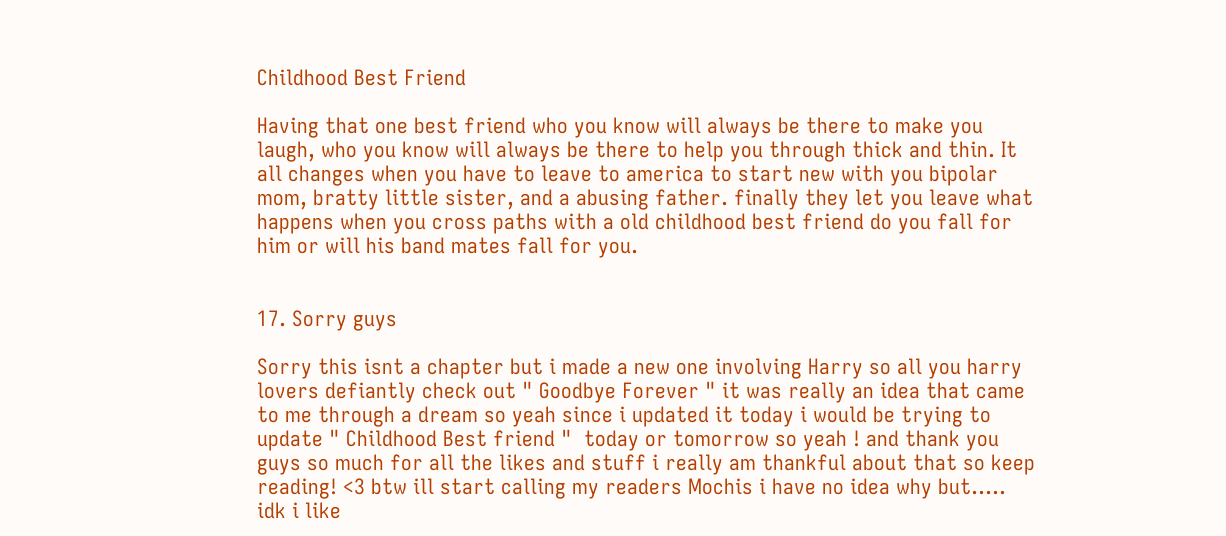Childhood Best Friend

Having that one best friend who you know will always be there to make you laugh, who you know will always be there to help you through thick and thin. It all changes when you have to leave to america to start new with you bipolar mom, bratty little sister, and a abusing father. finally they let you leave what happens when you cross paths with a old childhood best friend do you fall for him or will his band mates fall for you.


17. Sorry guys

Sorry this isnt a chapter but i made a new one involving Harry so all you harry lovers defiantly check out " Goodbye Forever " it was really an idea that came to me through a dream so yeah since i updated it today i would be trying to update " Childhood Best friend "  today or tomorrow so yeah ! and thank you guys so much for all the likes and stuff i really am thankful about that so keep reading! <3 btw ill start calling my readers Mochis i have no idea why but..... idk i like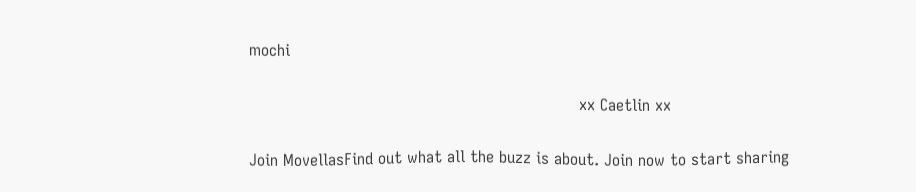mochi

                                                                  xx Caetlin xx

Join MovellasFind out what all the buzz is about. Join now to start sharing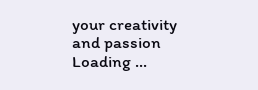your creativity and passion
Loading ...